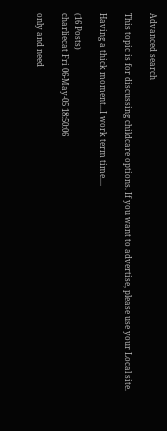Advanced search

This topic is for discussing childcare options. If you want to advertise, please use your Local site.

Having a thick moment...I work term time....

(16 Posts)
charliecat Fri 06-May-05 18:50:06

only and need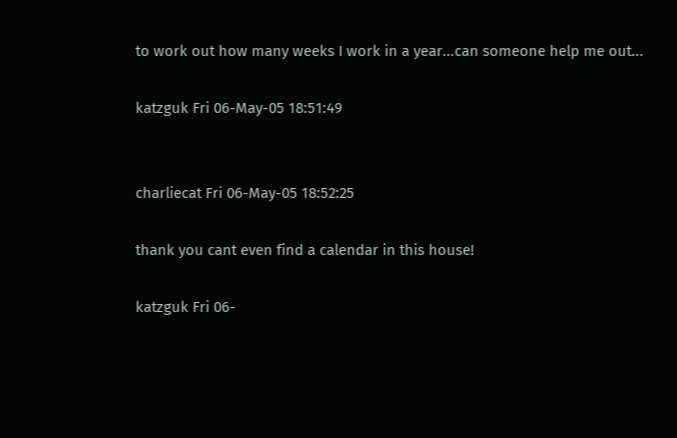to work out how many weeks I work in a year...can someone help me out...

katzguk Fri 06-May-05 18:51:49


charliecat Fri 06-May-05 18:52:25

thank you cant even find a calendar in this house!

katzguk Fri 06-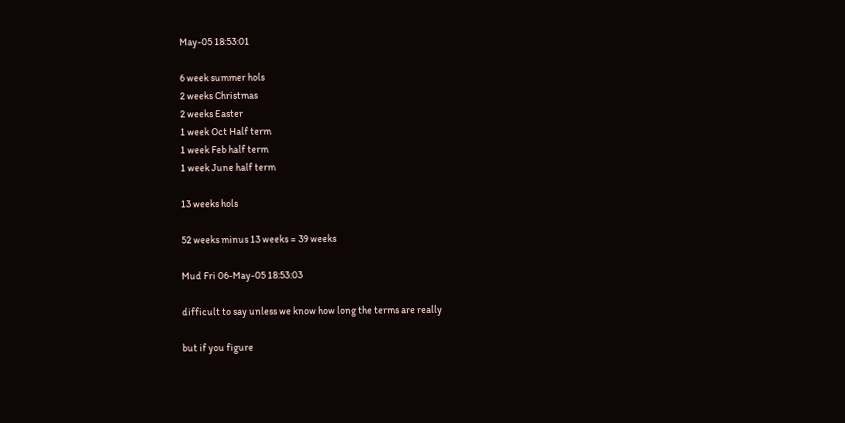May-05 18:53:01

6 week summer hols
2 weeks Christmas
2 weeks Easter
1 week Oct Half term
1 week Feb half term
1 week June half term

13 weeks hols

52 weeks minus 13 weeks = 39 weeks

Mud Fri 06-May-05 18:53:03

difficult to say unless we know how long the terms are really

but if you figure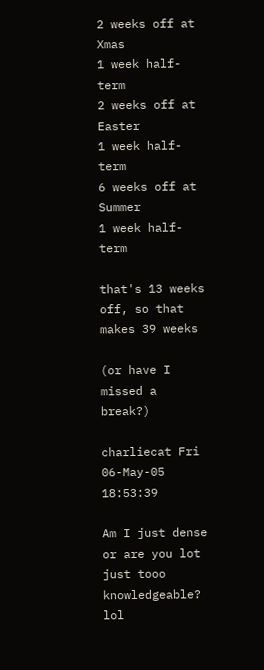2 weeks off at Xmas
1 week half-term
2 weeks off at Easter
1 week half-term
6 weeks off at Summer
1 week half-term

that's 13 weeks off, so that makes 39 weeks

(or have I missed a break?)

charliecat Fri 06-May-05 18:53:39

Am I just dense or are you lot just tooo knowledgeable? lol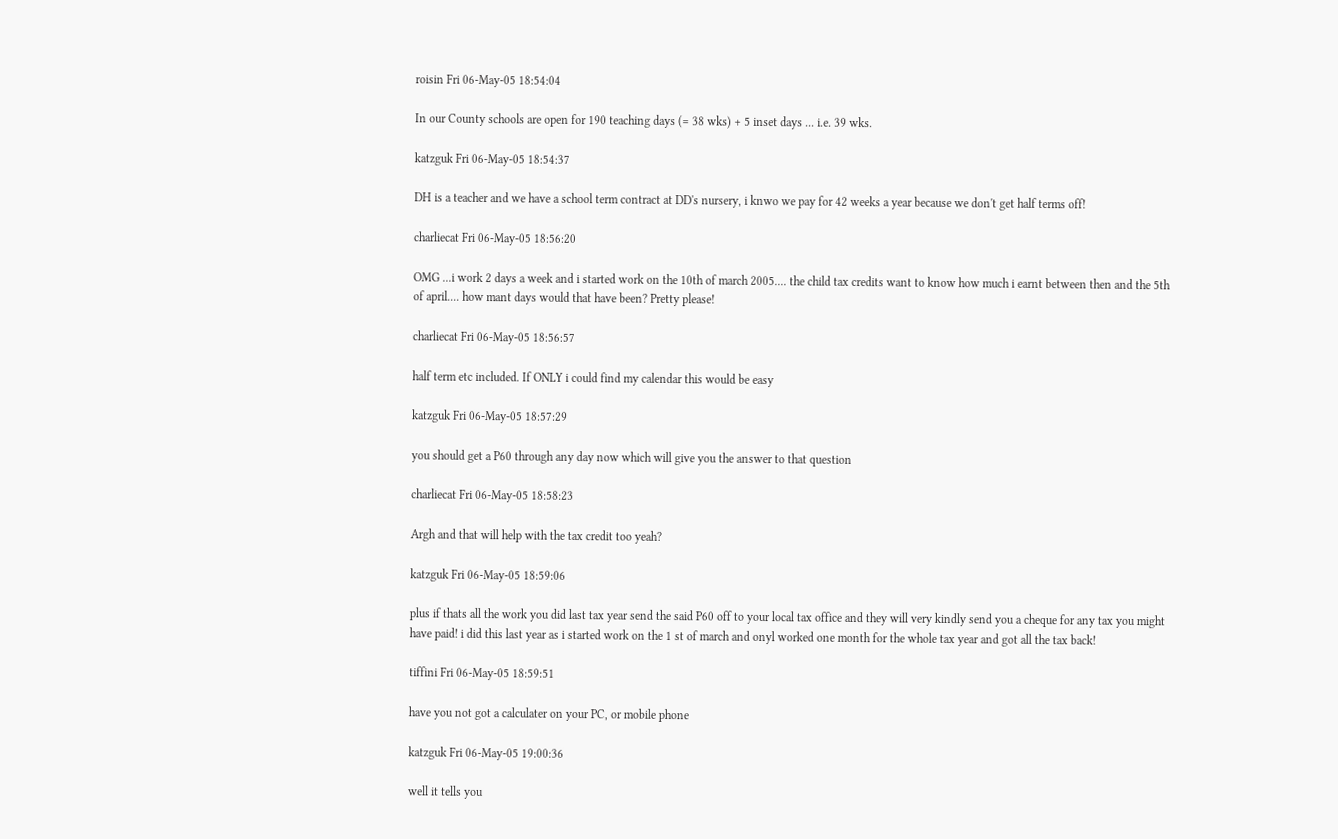roisin Fri 06-May-05 18:54:04

In our County schools are open for 190 teaching days (= 38 wks) + 5 inset days ... i.e. 39 wks.

katzguk Fri 06-May-05 18:54:37

DH is a teacher and we have a school term contract at DD's nursery, i knwo we pay for 42 weeks a year because we don't get half terms off!

charliecat Fri 06-May-05 18:56:20

OMG ...i work 2 days a week and i started work on the 10th of march 2005.... the child tax credits want to know how much i earnt between then and the 5th of april.... how mant days would that have been? Pretty please!

charliecat Fri 06-May-05 18:56:57

half term etc included. If ONLY i could find my calendar this would be easy

katzguk Fri 06-May-05 18:57:29

you should get a P60 through any day now which will give you the answer to that question

charliecat Fri 06-May-05 18:58:23

Argh and that will help with the tax credit too yeah?

katzguk Fri 06-May-05 18:59:06

plus if thats all the work you did last tax year send the said P60 off to your local tax office and they will very kindly send you a cheque for any tax you might have paid! i did this last year as i started work on the 1 st of march and onyl worked one month for the whole tax year and got all the tax back!

tiffini Fri 06-May-05 18:59:51

have you not got a calculater on your PC, or mobile phone

katzguk Fri 06-May-05 19:00:36

well it tells you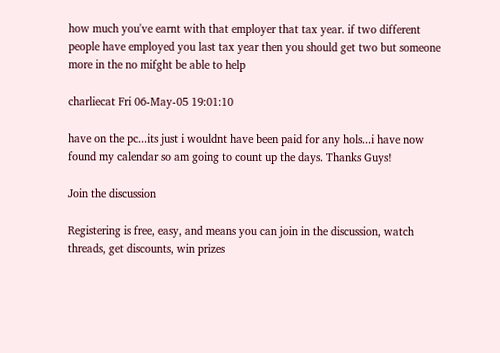how much you've earnt with that employer that tax year. if two different people have employed you last tax year then you should get two but someone more in the no mifght be able to help

charliecat Fri 06-May-05 19:01:10

have on the pc...its just i wouldnt have been paid for any hols...i have now found my calendar so am going to count up the days. Thanks Guys!

Join the discussion

Registering is free, easy, and means you can join in the discussion, watch threads, get discounts, win prizes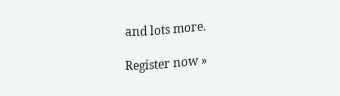and lots more.

Register now »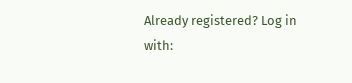Already registered? Log in with: